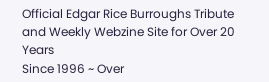Official Edgar Rice Burroughs Tribute and Weekly Webzine Site for Over 20 Years
Since 1996 ~ Over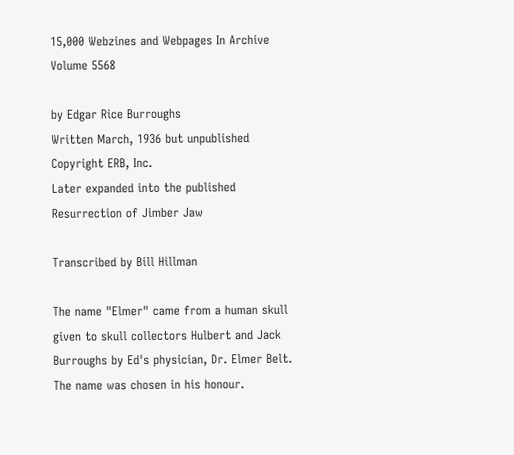15,000 Webzines and Webpages In Archive
Volume 5568

by Edgar Rice Burroughs
Written March, 1936 but unpublished
Copyright ERB, Inc.
Later expanded into the published
Resurrection of Jimber Jaw

Transcribed by Bill Hillman

The name "Elmer" came from a human skull given to skull collectors Hulbert and Jack Burroughs by Ed's physician, Dr. Elmer Belt. The name was chosen in his honour.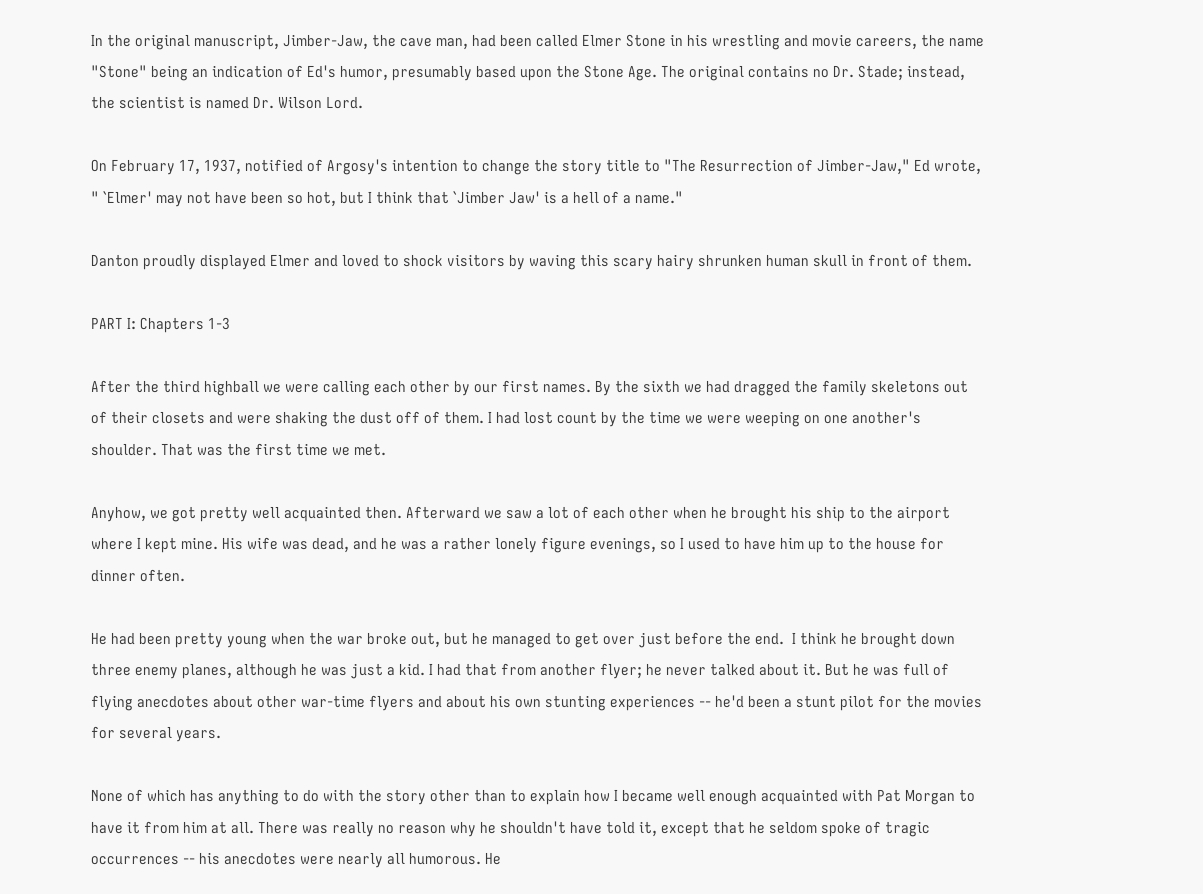In the original manuscript, Jimber-Jaw, the cave man, had been called Elmer Stone in his wrestling and movie careers, the name "Stone" being an indication of Ed's humor, presumably based upon the Stone Age. The original contains no Dr. Stade; instead, the scientist is named Dr. Wilson Lord.

On February 17, 1937, notified of Argosy's intention to change the story title to "The Resurrection of Jimber-Jaw," Ed wrote, " `Elmer' may not have been so hot, but I think that `Jimber Jaw' is a hell of a name."

Danton proudly displayed Elmer and loved to shock visitors by waving this scary hairy shrunken human skull in front of them.

PART I: Chapters 1-3

After the third highball we were calling each other by our first names. By the sixth we had dragged the family skeletons out of their closets and were shaking the dust off of them. I had lost count by the time we were weeping on one another's shoulder. That was the first time we met.

Anyhow, we got pretty well acquainted then. Afterward we saw a lot of each other when he brought his ship to the airport where I kept mine. His wife was dead, and he was a rather lonely figure evenings, so I used to have him up to the house for dinner often.

He had been pretty young when the war broke out, but he managed to get over just before the end.  I think he brought down three enemy planes, although he was just a kid. I had that from another flyer; he never talked about it. But he was full of flying anecdotes about other war-time flyers and about his own stunting experiences -- he'd been a stunt pilot for the movies for several years.

None of which has anything to do with the story other than to explain how I became well enough acquainted with Pat Morgan to have it from him at all. There was really no reason why he shouldn't have told it, except that he seldom spoke of tragic occurrences -- his anecdotes were nearly all humorous. He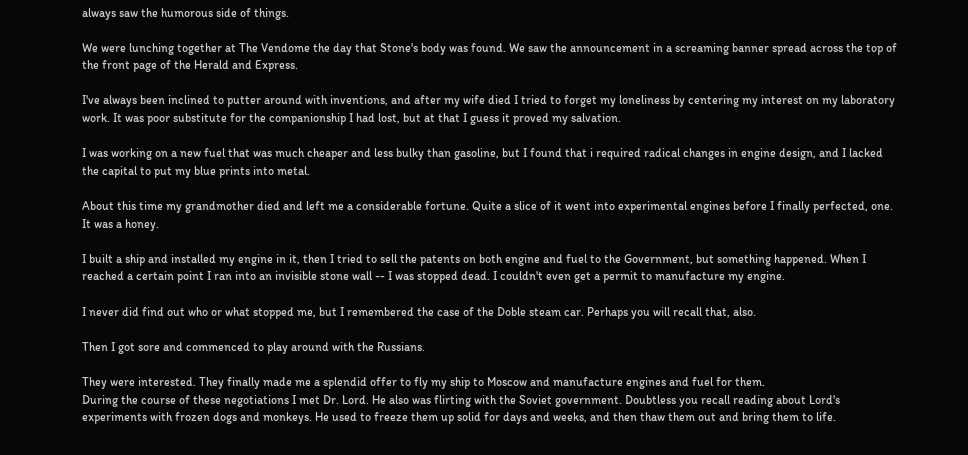always saw the humorous side of things.

We were lunching together at The Vendome the day that Stone's body was found. We saw the announcement in a screaming banner spread across the top of the front page of the Herald and Express.

I've always been inclined to putter around with inventions, and after my wife died I tried to forget my loneliness by centering my interest on my laboratory work. It was poor substitute for the companionship I had lost, but at that I guess it proved my salvation.

I was working on a new fuel that was much cheaper and less bulky than gasoline, but I found that i required radical changes in engine design, and I lacked the capital to put my blue prints into metal.

About this time my grandmother died and left me a considerable fortune. Quite a slice of it went into experimental engines before I finally perfected, one. It was a honey.

I built a ship and installed my engine in it, then I tried to sell the patents on both engine and fuel to the Government, but something happened. When I reached a certain point I ran into an invisible stone wall -- I was stopped dead. I couldn't even get a permit to manufacture my engine.

I never did find out who or what stopped me, but I remembered the case of the Doble steam car. Perhaps you will recall that, also.

Then I got sore and commenced to play around with the Russians.

They were interested. They finally made me a splendid offer to fly my ship to Moscow and manufacture engines and fuel for them.
During the course of these negotiations I met Dr. Lord. He also was flirting with the Soviet government. Doubtless you recall reading about Lord's experiments with frozen dogs and monkeys. He used to freeze them up solid for days and weeks, and then thaw them out and bring them to life.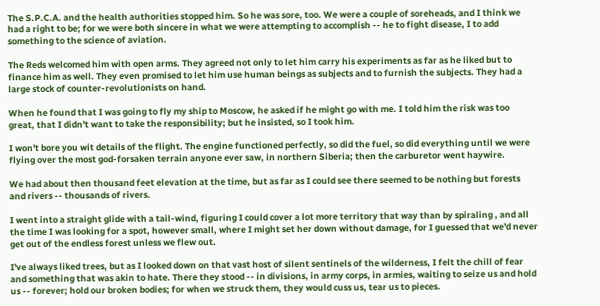The S.P.C.A. and the health authorities stopped him. So he was sore, too. We were a couple of soreheads, and I think we had a right to be; for we were both sincere in what we were attempting to accomplish -- he to fight disease, I to add something to the science of aviation.

The Reds welcomed him with open arms. They agreed not only to let him carry his experiments as far as he liked but to finance him as well. They even promised to let him use human beings as subjects and to furnish the subjects. They had a large stock of counter-revolutionists on hand.

When he found that I was going to fly my ship to Moscow, he asked if he might go with me. I told him the risk was too great, that I didn't want to take the responsibility; but he insisted, so I took him.

I won't bore you wit details of the flight. The engine functioned perfectly, so did the fuel, so did everything until we were flying over the most god-forsaken terrain anyone ever saw, in northern Siberia; then the carburetor went haywire.

We had about then thousand feet elevation at the time, but as far as I could see there seemed to be nothing but forests and rivers -- thousands of rivers.

I went into a straight glide with a tail-wind, figuring I could cover a lot more territory that way than by spiraling , and all the time I was looking for a spot, however small, where I might set her down without damage, for I guessed that we'd never get out of the endless forest unless we flew out.

I've always liked trees, but as I looked down on that vast host of silent sentinels of the wilderness, I felt the chill of fear and something that was akin to hate. There they stood -- in divisions, in army corps, in armies, waiting to seize us and hold us -- forever; hold our broken bodies; for when we struck them, they would cuss us, tear us to pieces.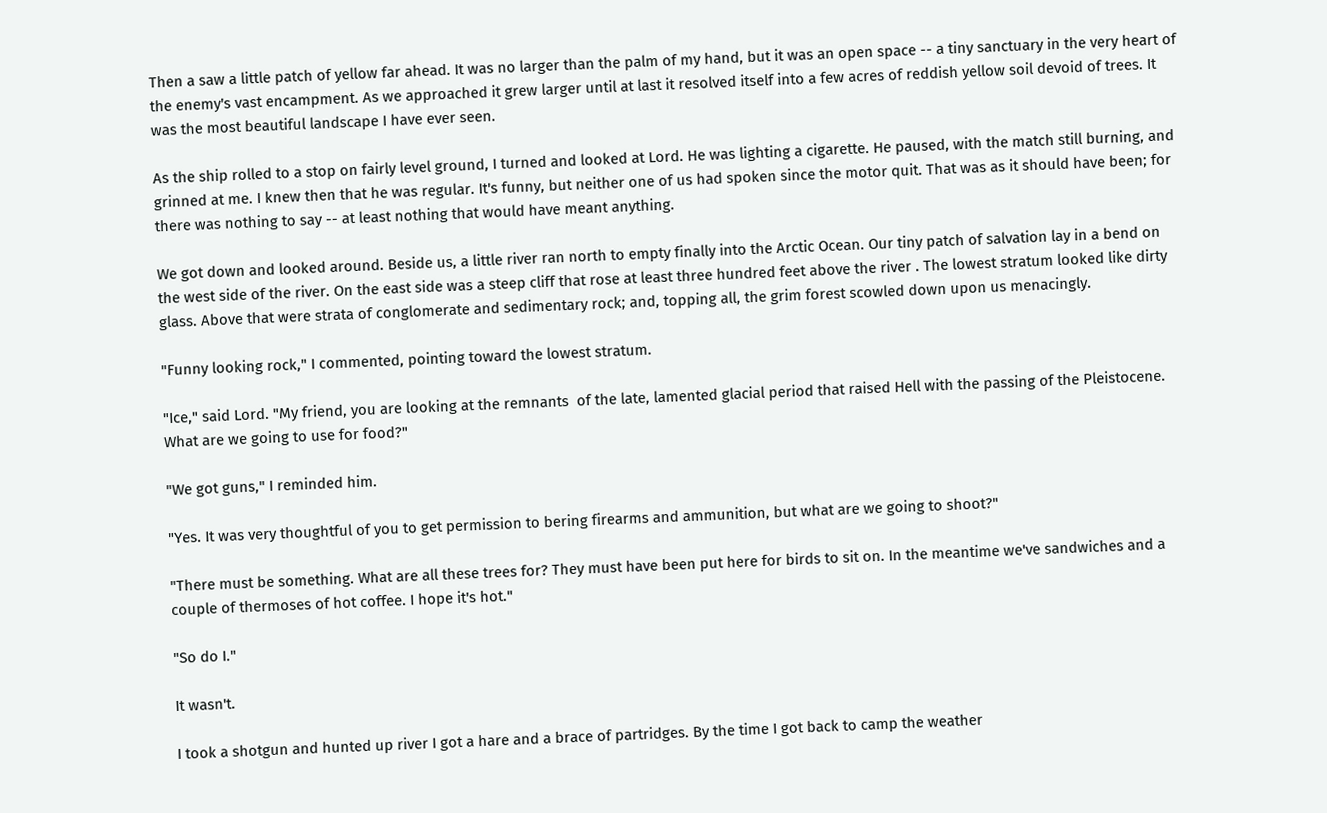Then a saw a little patch of yellow far ahead. It was no larger than the palm of my hand, but it was an open space -- a tiny sanctuary in the very heart of the enemy's vast encampment. As we approached it grew larger until at last it resolved itself into a few acres of reddish yellow soil devoid of trees. It was the most beautiful landscape I have ever seen.

As the ship rolled to a stop on fairly level ground, I turned and looked at Lord. He was lighting a cigarette. He paused, with the match still burning, and grinned at me. I knew then that he was regular. It's funny, but neither one of us had spoken since the motor quit. That was as it should have been; for there was nothing to say -- at least nothing that would have meant anything.

We got down and looked around. Beside us, a little river ran north to empty finally into the Arctic Ocean. Our tiny patch of salvation lay in a bend on the west side of the river. On the east side was a steep cliff that rose at least three hundred feet above the river . The lowest stratum looked like dirty glass. Above that were strata of conglomerate and sedimentary rock; and, topping all, the grim forest scowled down upon us menacingly.

"Funny looking rock," I commented, pointing toward the lowest stratum.

"Ice," said Lord. "My friend, you are looking at the remnants  of the late, lamented glacial period that raised Hell with the passing of the Pleistocene. What are we going to use for food?"

"We got guns," I reminded him.

"Yes. It was very thoughtful of you to get permission to bering firearms and ammunition, but what are we going to shoot?"

"There must be something. What are all these trees for? They must have been put here for birds to sit on. In the meantime we've sandwiches and a couple of thermoses of hot coffee. I hope it's hot."

"So do I."

It wasn't.

I took a shotgun and hunted up river I got a hare and a brace of partridges. By the time I got back to camp the weather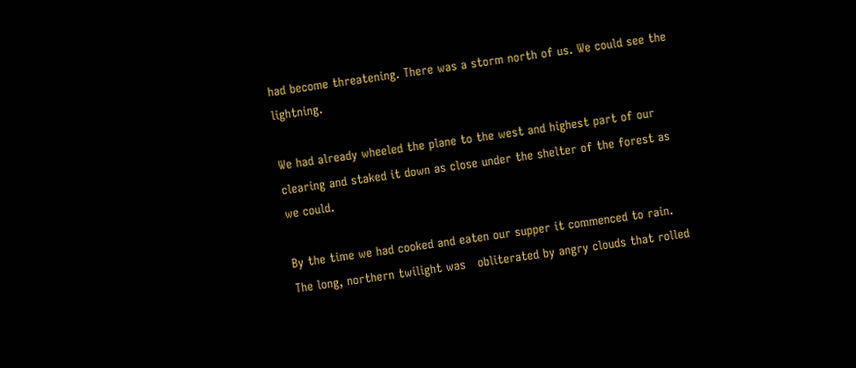had become threatening. There was a storm north of us. We could see the lightning.

We had already wheeled the plane to the west and highest part of our clearing and staked it down as close under the shelter of the forest as we could.

By the time we had cooked and eaten our supper it commenced to rain. The long, northern twilight was   obliterated by angry clouds that rolled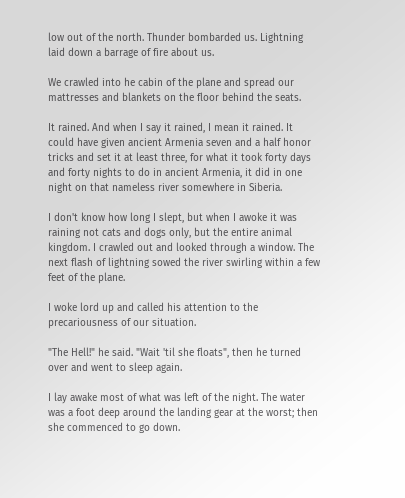low out of the north. Thunder bombarded us. Lightning laid down a barrage of fire about us.

We crawled into he cabin of the plane and spread our mattresses and blankets on the floor behind the seats.

It rained. And when I say it rained, I mean it rained. It could have given ancient Armenia seven and a half honor tricks and set it at least three, for what it took forty days and forty nights to do in ancient Armenia, it did in one night on that nameless river somewhere in Siberia.

I don't know how long I slept, but when I awoke it was raining not cats and dogs only, but the entire animal kingdom. I crawled out and looked through a window. The next flash of lightning sowed the river swirling within a few feet of the plane.

I woke lord up and called his attention to the precariousness of our situation.

"The Hell!" he said. "Wait 'til she floats", then he turned over and went to sleep again.

I lay awake most of what was left of the night. The water was a foot deep around the landing gear at the worst; then she commenced to go down.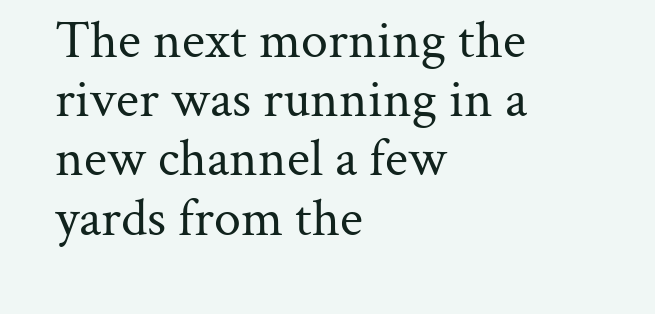The next morning the river was running in a new channel a few yards from the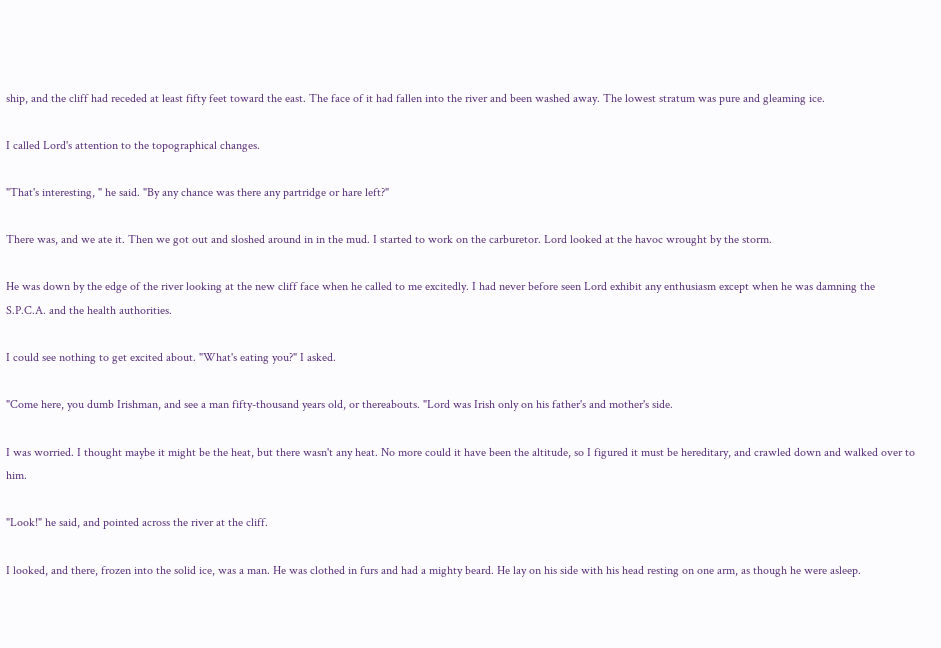ship, and the cliff had receded at least fifty feet toward the east. The face of it had fallen into the river and been washed away. The lowest stratum was pure and gleaming ice.

I called Lord's attention to the topographical changes.

"That's interesting, " he said. "By any chance was there any partridge or hare left?"

There was, and we ate it. Then we got out and sloshed around in in the mud. I started to work on the carburetor. Lord looked at the havoc wrought by the storm.

He was down by the edge of the river looking at the new cliff face when he called to me excitedly. I had never before seen Lord exhibit any enthusiasm except when he was damning the S.P.C.A. and the health authorities.

I could see nothing to get excited about. "What's eating you?" I asked.

"Come here, you dumb Irishman, and see a man fifty-thousand years old, or thereabouts. "Lord was Irish only on his father's and mother's side.

I was worried. I thought maybe it might be the heat, but there wasn't any heat. No more could it have been the altitude, so I figured it must be hereditary, and crawled down and walked over to him.

"Look!" he said, and pointed across the river at the cliff.

I looked, and there, frozen into the solid ice, was a man. He was clothed in furs and had a mighty beard. He lay on his side with his head resting on one arm, as though he were asleep.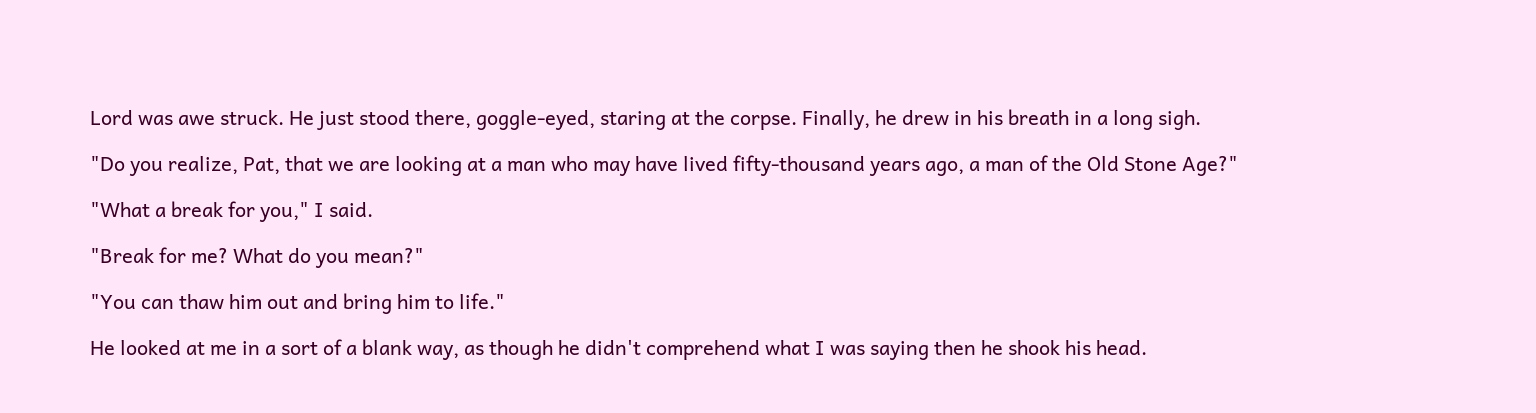Lord was awe struck. He just stood there, goggle-eyed, staring at the corpse. Finally, he drew in his breath in a long sigh.

"Do you realize, Pat, that we are looking at a man who may have lived fifty-thousand years ago, a man of the Old Stone Age?"

"What a break for you," I said.

"Break for me? What do you mean?"

"You can thaw him out and bring him to life."

He looked at me in a sort of a blank way, as though he didn't comprehend what I was saying then he shook his head.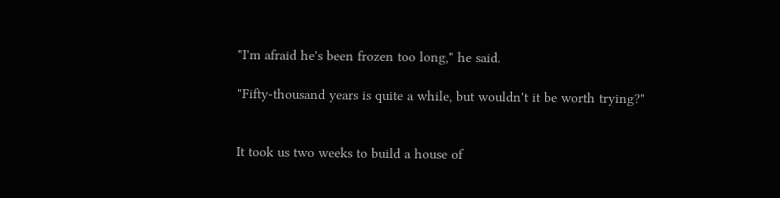"I'm afraid he's been frozen too long," he said.

"Fifty-thousand years is quite a while, but wouldn't it be worth trying?"


It took us two weeks to build a house of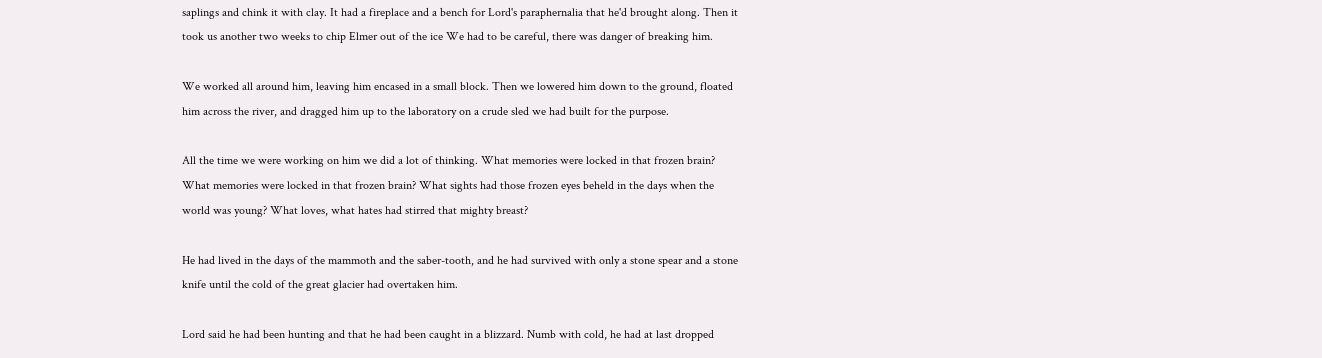saplings and chink it with clay. It had a fireplace and a bench for Lord's paraphernalia that he'd brought along. Then it took us another two weeks to chip Elmer out of the ice We had to be careful, there was danger of breaking him.

We worked all around him, leaving him encased in a small block. Then we lowered him down to the ground, floated him across the river, and dragged him up to the laboratory on a crude sled we had built for the purpose.

All the time we were working on him we did a lot of thinking. What memories were locked in that frozen brain? What memories were locked in that frozen brain? What sights had those frozen eyes beheld in the days when the world was young? What loves, what hates had stirred that mighty breast?

He had lived in the days of the mammoth and the saber-tooth, and he had survived with only a stone spear and a stone knife until the cold of the great glacier had overtaken him.

Lord said he had been hunting and that he had been caught in a blizzard. Numb with cold, he had at last dropped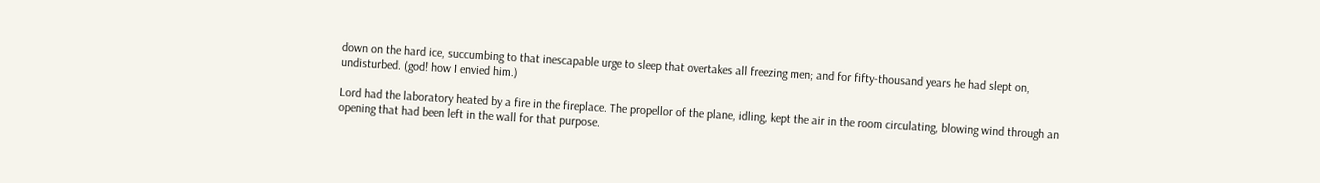down on the hard ice, succumbing to that inescapable urge to sleep that overtakes all freezing men; and for fifty-thousand years he had slept on, undisturbed. (god! how I envied him.)

Lord had the laboratory heated by a fire in the fireplace. The propellor of the plane, idling, kept the air in the room circulating, blowing wind through an opening that had been left in the wall for that purpose.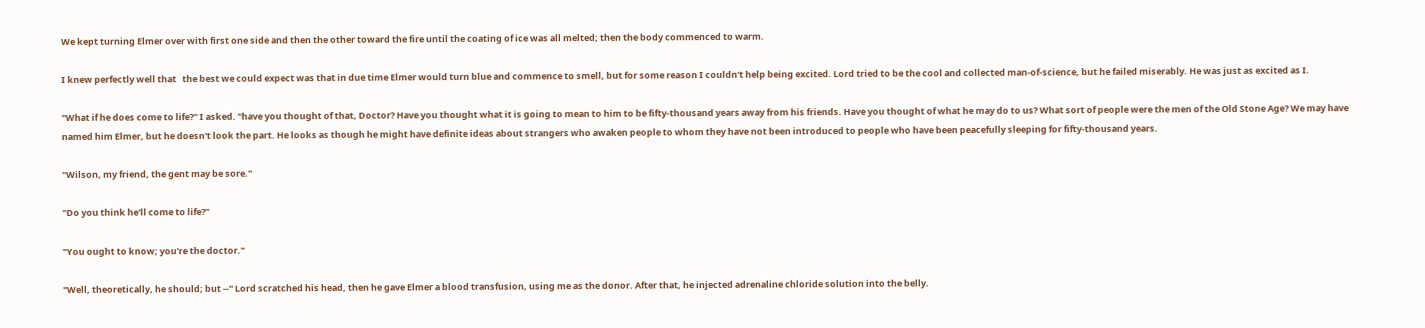We kept turning Elmer over with first one side and then the other toward the fire until the coating of ice was all melted; then the body commenced to warm.

I knew perfectly well that   the best we could expect was that in due time Elmer would turn blue and commence to smell, but for some reason I couldn't help being excited. Lord tried to be the cool and collected man-of-science, but he failed miserably. He was just as excited as I.

"What if he does come to life?" I asked. "have you thought of that, Doctor? Have you thought what it is going to mean to him to be fifty-thousand years away from his friends. Have you thought of what he may do to us? What sort of people were the men of the Old Stone Age? We may have named him Elmer, but he doesn't look the part. He looks as though he might have definite ideas about strangers who awaken people to whom they have not been introduced to people who have been peacefully sleeping for fifty-thousand years.

"Wilson, my friend, the gent may be sore."

"Do you think he'll come to life?"

"You ought to know; you're the doctor."

"Well, theoretically, he should; but --" Lord scratched his head, then he gave Elmer a blood transfusion, using me as the donor. After that, he injected adrenaline chloride solution into the belly.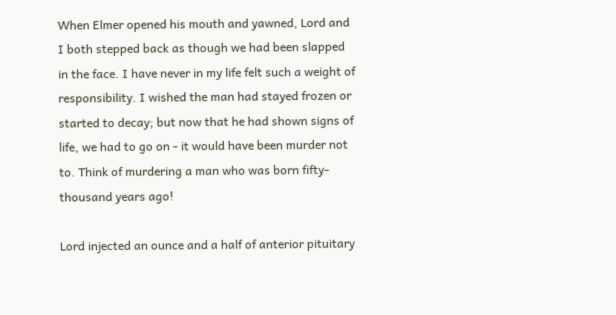When Elmer opened his mouth and yawned, Lord and I both stepped back as though we had been slapped in the face. I have never in my life felt such a weight of responsibility. I wished the man had stayed frozen or started to decay; but now that he had shown signs of life, we had to go on - it would have been murder not to. Think of murdering a man who was born fifty-thousand years ago!

Lord injected an ounce and a half of anterior pituitary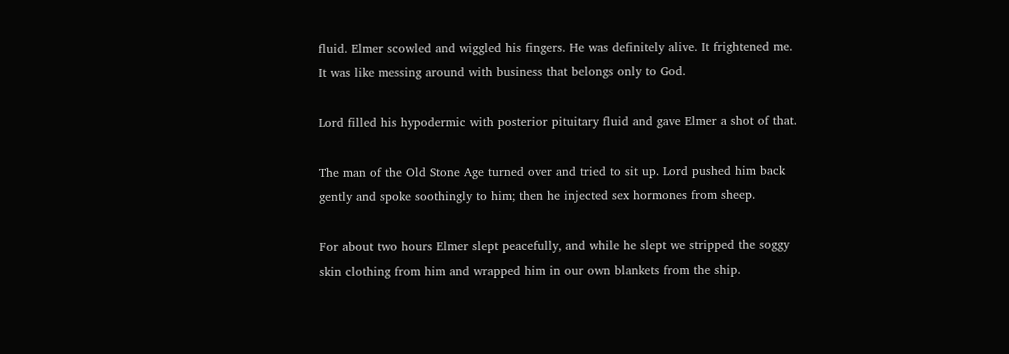fluid. Elmer scowled and wiggled his fingers. He was definitely alive. It frightened me. It was like messing around with business that belongs only to God.

Lord filled his hypodermic with posterior pituitary fluid and gave Elmer a shot of that.

The man of the Old Stone Age turned over and tried to sit up. Lord pushed him back gently and spoke soothingly to him; then he injected sex hormones from sheep.

For about two hours Elmer slept peacefully, and while he slept we stripped the soggy skin clothing from him and wrapped him in our own blankets from the ship.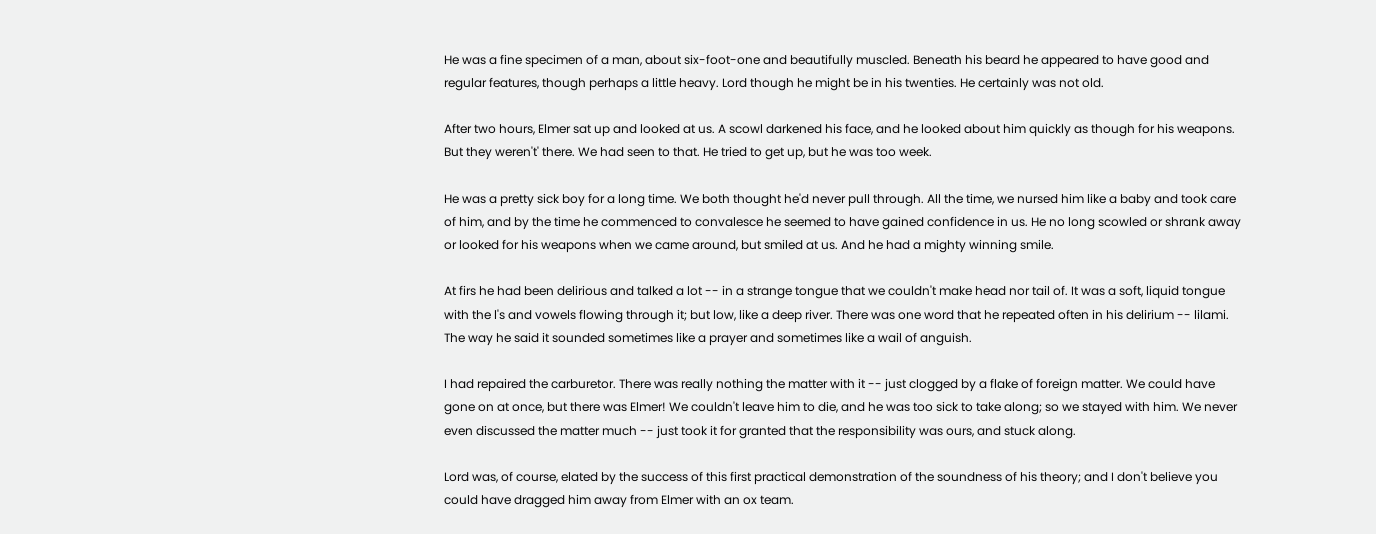He was a fine specimen of a man, about six-foot-one and beautifully muscled. Beneath his beard he appeared to have good and regular features, though perhaps a little heavy. Lord though he might be in his twenties. He certainly was not old.

After two hours, Elmer sat up and looked at us. A scowl darkened his face, and he looked about him quickly as though for his weapons. But they weren't' there. We had seen to that. He tried to get up, but he was too week.

He was a pretty sick boy for a long time. We both thought he'd never pull through. All the time, we nursed him like a baby and took care of him, and by the time he commenced to convalesce he seemed to have gained confidence in us. He no long scowled or shrank away or looked for his weapons when we came around, but smiled at us. And he had a mighty winning smile.

At firs he had been delirious and talked a lot -- in a strange tongue that we couldn't make head nor tail of. It was a soft, liquid tongue with the l's and vowels flowing through it; but low, like a deep river. There was one word that he repeated often in his delirium -- lilami. The way he said it sounded sometimes like a prayer and sometimes like a wail of anguish.

I had repaired the carburetor. There was really nothing the matter with it -- just clogged by a flake of foreign matter. We could have gone on at once, but there was Elmer! We couldn't leave him to die, and he was too sick to take along; so we stayed with him. We never even discussed the matter much -- just took it for granted that the responsibility was ours, and stuck along.

Lord was, of course, elated by the success of this first practical demonstration of the soundness of his theory; and I don't believe you could have dragged him away from Elmer with an ox team.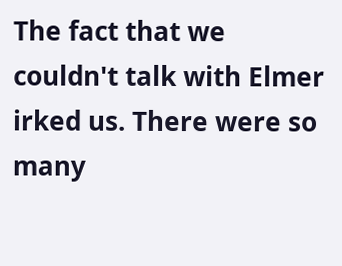The fact that we couldn't talk with Elmer irked us. There were so  many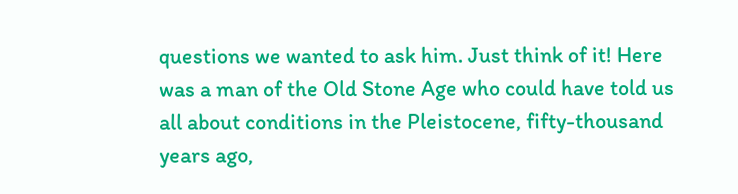questions we wanted to ask him. Just think of it! Here was a man of the Old Stone Age who could have told us all about conditions in the Pleistocene, fifty-thousand years ago,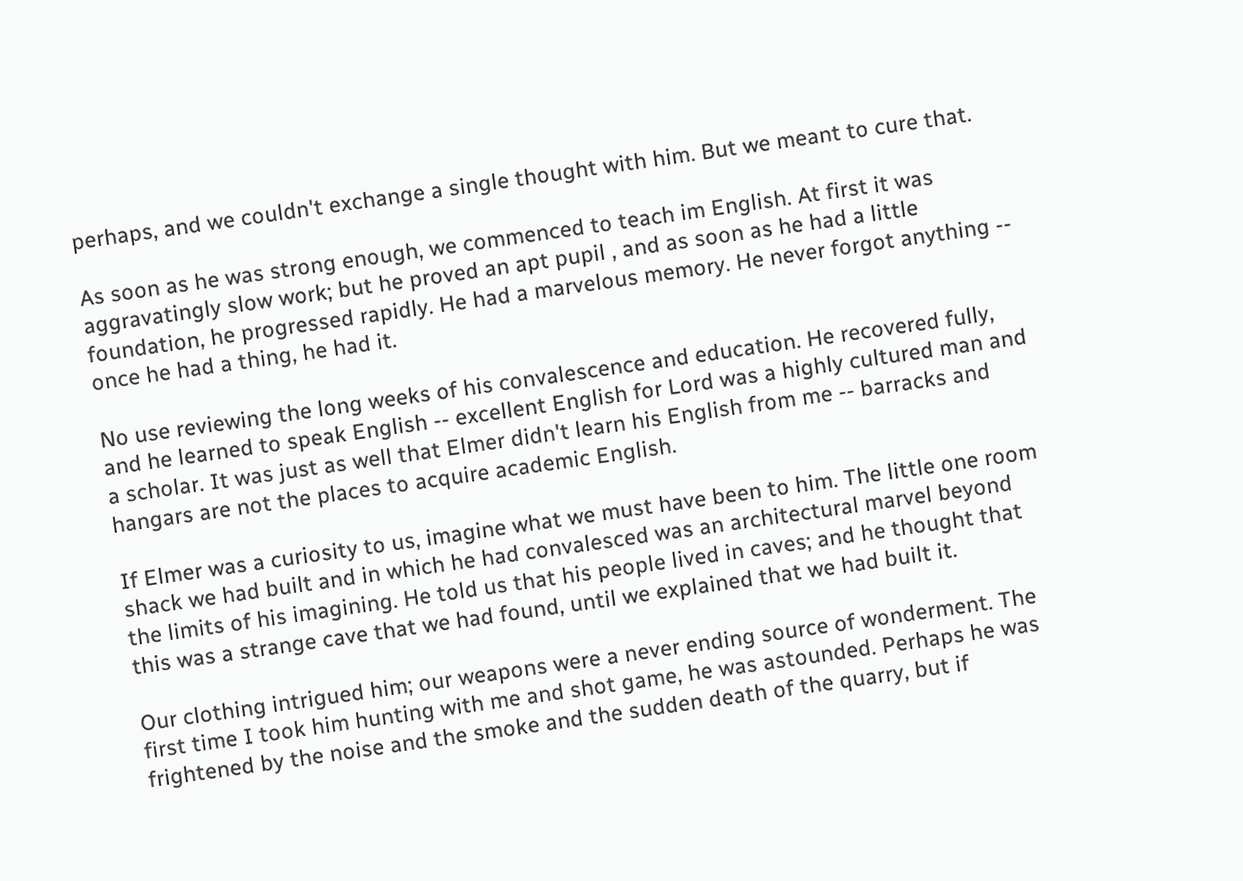perhaps, and we couldn't exchange a single thought with him. But we meant to cure that.

As soon as he was strong enough, we commenced to teach im English. At first it was aggravatingly slow work; but he proved an apt pupil , and as soon as he had a little foundation, he progressed rapidly. He had a marvelous memory. He never forgot anything -- once he had a thing, he had it.

No use reviewing the long weeks of his convalescence and education. He recovered fully, and he learned to speak English -- excellent English for Lord was a highly cultured man and a scholar. It was just as well that Elmer didn't learn his English from me -- barracks and hangars are not the places to acquire academic English.

If Elmer was a curiosity to us, imagine what we must have been to him. The little one room shack we had built and in which he had convalesced was an architectural marvel beyond   the limits of his imagining. He told us that his people lived in caves; and he thought that this was a strange cave that we had found, until we explained that we had built it.

Our clothing intrigued him; our weapons were a never ending source of wonderment. The first time I took him hunting with me and shot game, he was astounded. Perhaps he was frightened by the noise and the smoke and the sudden death of the quarry, but if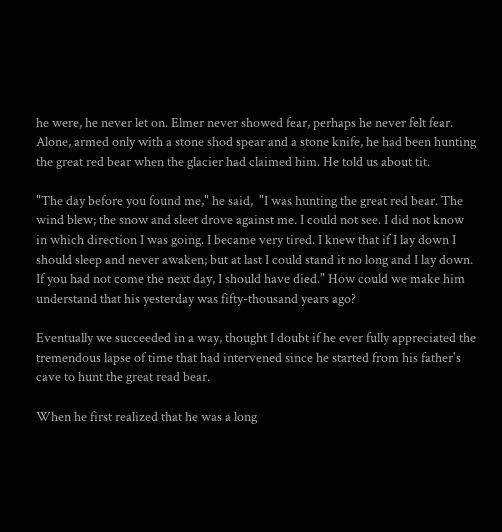he were, he never let on. Elmer never showed fear, perhaps he never felt fear.  Alone, armed only with a stone shod spear and a stone knife, he had been hunting the great red bear when the glacier had claimed him. He told us about tit.

"The day before you found me," he said,  "I was hunting the great red bear. The wind blew; the snow and sleet drove against me. I could not see. I did not know in which direction I was going. I became very tired. I knew that if I lay down I should sleep and never awaken; but at last I could stand it no long and I lay down. If you had not come the next day, I should have died." How could we make him understand that his yesterday was fifty-thousand years ago?

Eventually we succeeded in a way, thought I doubt if he ever fully appreciated the tremendous lapse of time that had intervened since he started from his father's cave to hunt the great read bear.

When he first realized that he was a long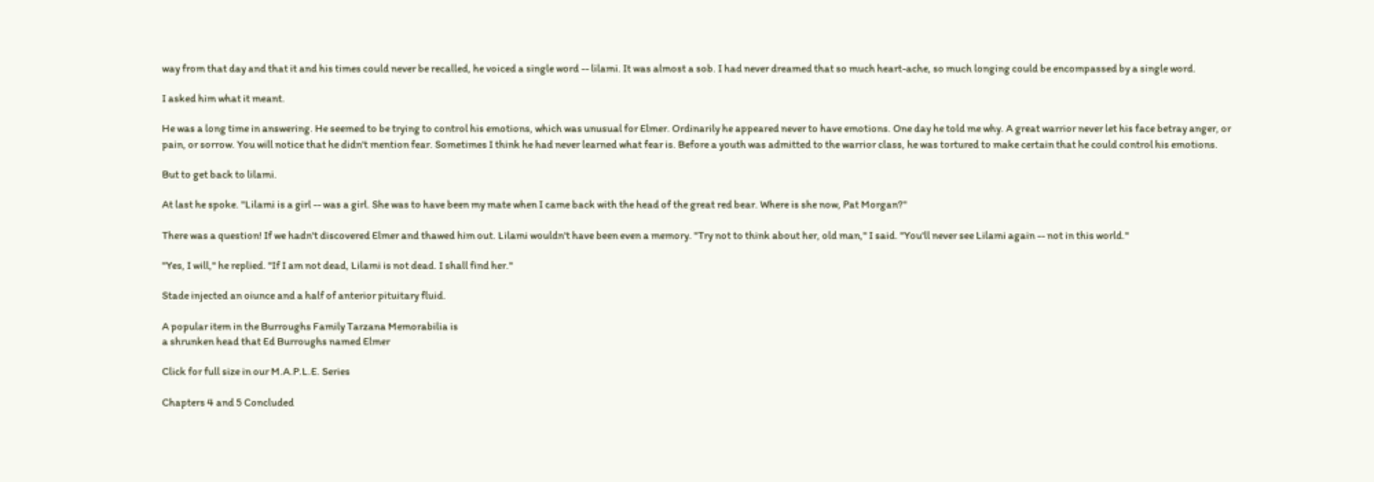way from that day and that it and his times could never be recalled, he voiced a single word -- lilami. It was almost a sob. I had never dreamed that so much heart-ache, so much longing could be encompassed by a single word.

I asked him what it meant.

He was a long time in answering. He seemed to be trying to control his emotions, which was unusual for Elmer. Ordinarily he appeared never to have emotions. One day he told me why. A great warrior never let his face betray anger, or pain, or sorrow. You will notice that he didn't mention fear. Sometimes I think he had never learned what fear is. Before a youth was admitted to the warrior class, he was tortured to make certain that he could control his emotions.

But to get back to lilami.

At last he spoke. "Lilami is a girl -- was a girl. She was to have been my mate when I came back with the head of the great red bear. Where is she now, Pat Morgan?"

There was a question! If we hadn't discovered Elmer and thawed him out. Lilami wouldn't have been even a memory. "Try not to think about her, old man," I said. "You'll never see Lilami again -- not in this world."

"Yes, I will," he replied. "If I am not dead, Lilami is not dead. I shall find her."

Stade injected an oiunce and a half of anterior pituitary fluid.

A popular item in the Burroughs Family Tarzana Memorabilia is
a shrunken head that Ed Burroughs named Elmer

Click for full size in our M.A.P.L.E. Series

Chapters 4 and 5 Concluded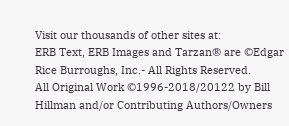Visit our thousands of other sites at:
ERB Text, ERB Images and Tarzan® are ©Edgar Rice Burroughs, Inc.- All Rights Reserved.
All Original Work ©1996-2018/20122 by Bill Hillman and/or Contributing Authors/Owners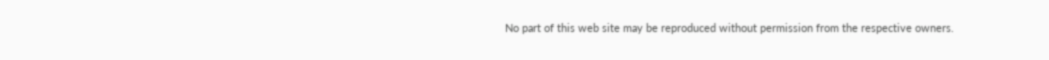No part of this web site may be reproduced without permission from the respective owners.